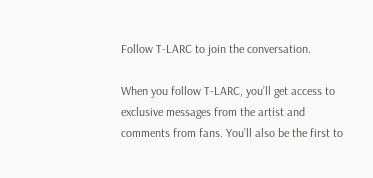Follow T-LARC to join the conversation.

When you follow T-LARC, you’ll get access to exclusive messages from the artist and comments from fans. You’ll also be the first to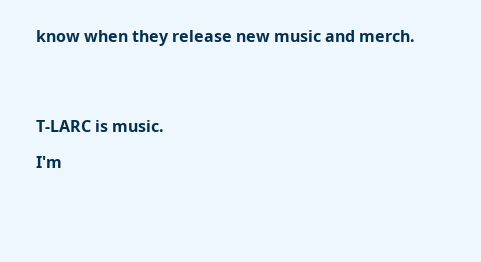know when they release new music and merch.




T-LARC is music.

I'm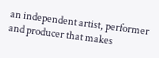an independent artist, performer and producer that makes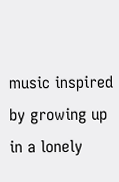music inspired by growing up in a lonely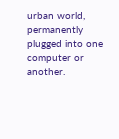urban world, permanently plugged into one computer or another.